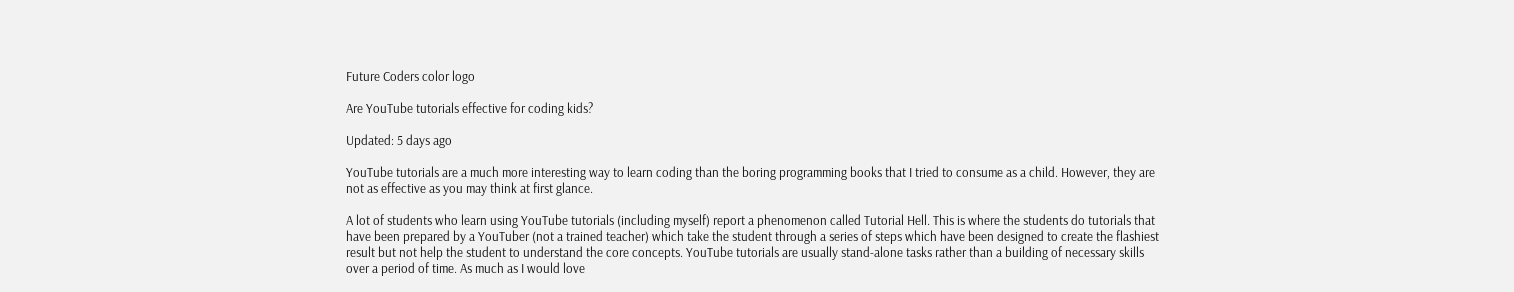Future Coders color logo

Are YouTube tutorials effective for coding kids?

Updated: 5 days ago

YouTube tutorials are a much more interesting way to learn coding than the boring programming books that I tried to consume as a child. However, they are not as effective as you may think at first glance.

A lot of students who learn using YouTube tutorials (including myself) report a phenomenon called Tutorial Hell. This is where the students do tutorials that have been prepared by a YouTuber (not a trained teacher) which take the student through a series of steps which have been designed to create the flashiest result but not help the student to understand the core concepts. YouTube tutorials are usually stand-alone tasks rather than a building of necessary skills over a period of time. As much as I would love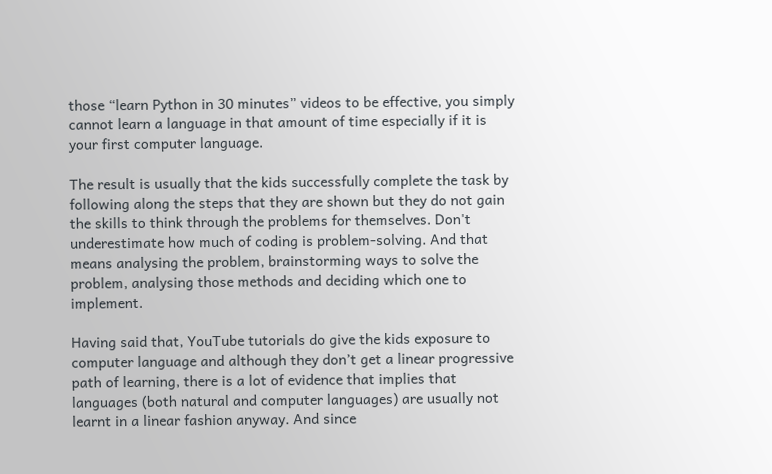those “learn Python in 30 minutes” videos to be effective, you simply cannot learn a language in that amount of time especially if it is your first computer language.

The result is usually that the kids successfully complete the task by following along the steps that they are shown but they do not gain the skills to think through the problems for themselves. Don't underestimate how much of coding is problem-solving. And that means analysing the problem, brainstorming ways to solve the problem, analysing those methods and deciding which one to implement.

Having said that, YouTube tutorials do give the kids exposure to computer language and although they don’t get a linear progressive path of learning, there is a lot of evidence that implies that languages (both natural and computer languages) are usually not learnt in a linear fashion anyway. And since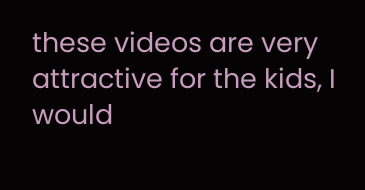these videos are very attractive for the kids, I would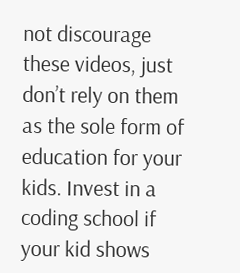not discourage these videos, just don’t rely on them as the sole form of education for your kids. Invest in a coding school if your kid shows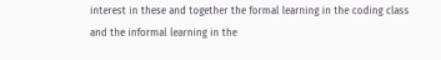interest in these and together the formal learning in the coding class and the informal learning in the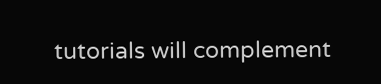tutorials will complement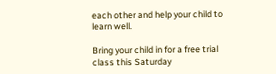each other and help your child to learn well.

Bring your child in for a free trial class this Saturday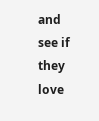and see if they love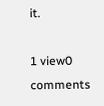it.

1 view0 comments